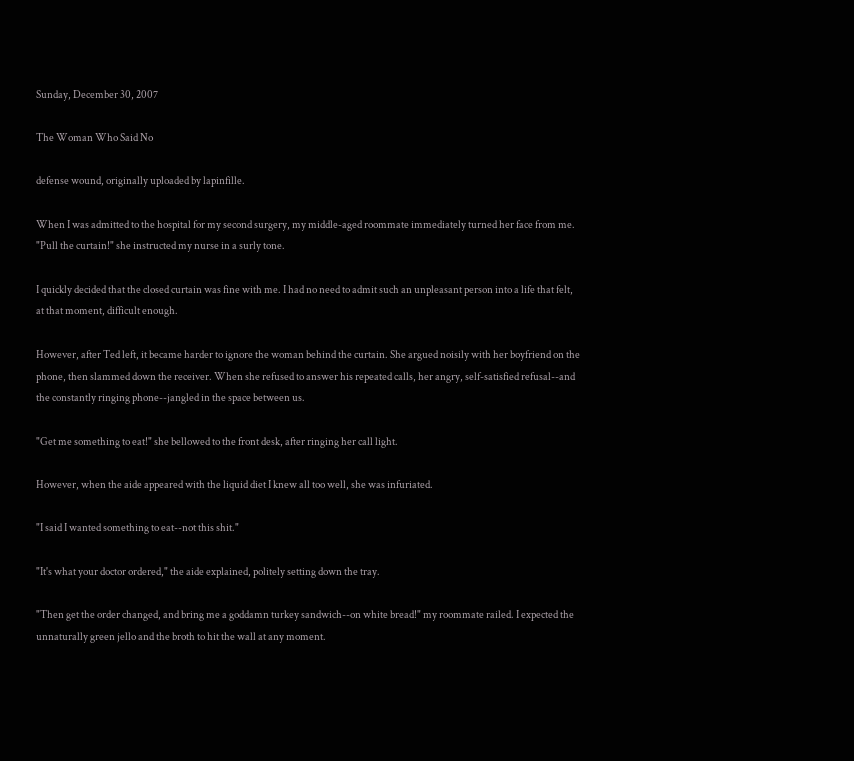Sunday, December 30, 2007

The Woman Who Said No

defense wound, originally uploaded by lapinfille.

When I was admitted to the hospital for my second surgery, my middle-aged roommate immediately turned her face from me. "Pull the curtain!" she instructed my nurse in a surly tone.

I quickly decided that the closed curtain was fine with me. I had no need to admit such an unpleasant person into a life that felt, at that moment, difficult enough.

However, after Ted left, it became harder to ignore the woman behind the curtain. She argued noisily with her boyfriend on the phone, then slammed down the receiver. When she refused to answer his repeated calls, her angry, self-satisfied refusal--and the constantly ringing phone--jangled in the space between us.

"Get me something to eat!" she bellowed to the front desk, after ringing her call light.

However, when the aide appeared with the liquid diet I knew all too well, she was infuriated.

"I said I wanted something to eat--not this shit."

"It's what your doctor ordered," the aide explained, politely setting down the tray.

"Then get the order changed, and bring me a goddamn turkey sandwich--on white bread!" my roommate railed. I expected the unnaturally green jello and the broth to hit the wall at any moment.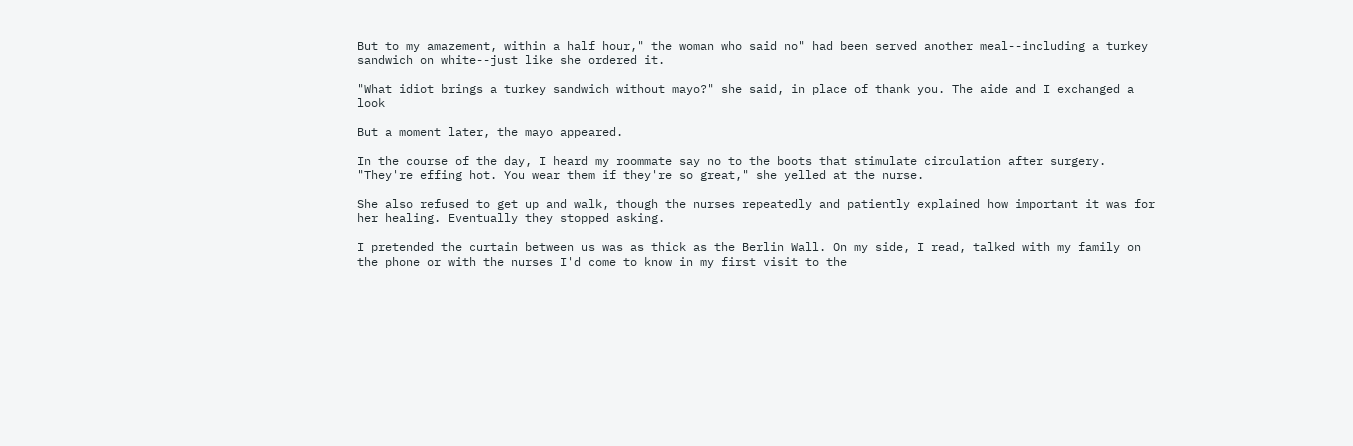But to my amazement, within a half hour," the woman who said no" had been served another meal--including a turkey sandwich on white--just like she ordered it.

"What idiot brings a turkey sandwich without mayo?" she said, in place of thank you. The aide and I exchanged a look

But a moment later, the mayo appeared.

In the course of the day, I heard my roommate say no to the boots that stimulate circulation after surgery. "They're effing hot. You wear them if they're so great," she yelled at the nurse.

She also refused to get up and walk, though the nurses repeatedly and patiently explained how important it was for her healing. Eventually they stopped asking.

I pretended the curtain between us was as thick as the Berlin Wall. On my side, I read, talked with my family on the phone or with the nurses I'd come to know in my first visit to the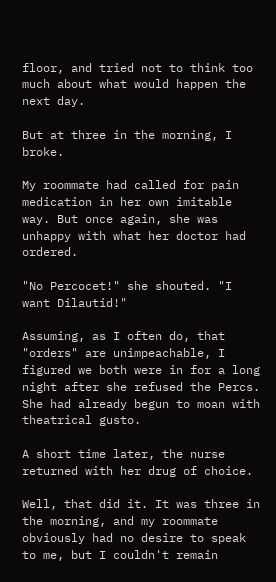floor, and tried not to think too much about what would happen the next day.

But at three in the morning, I broke.

My roommate had called for pain medication in her own imitable way. But once again, she was unhappy with what her doctor had ordered.

"No Percocet!" she shouted. "I want Dilautid!"

Assuming, as I often do, that "orders" are unimpeachable, I figured we both were in for a long night after she refused the Percs. She had already begun to moan with theatrical gusto.

A short time later, the nurse returned with her drug of choice.

Well, that did it. It was three in the morning, and my roommate obviously had no desire to speak to me, but I couldn't remain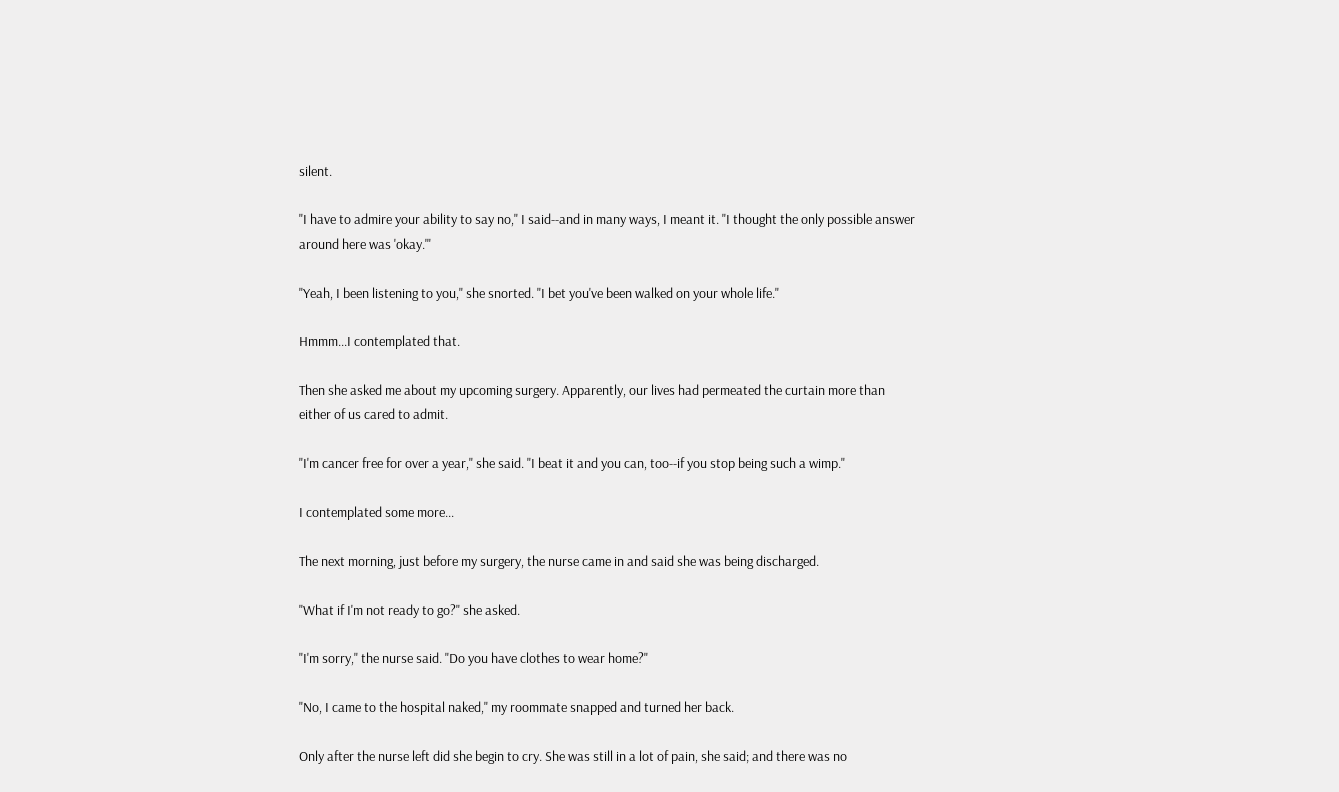silent.

"I have to admire your ability to say no," I said--and in many ways, I meant it. "I thought the only possible answer around here was 'okay.'"

"Yeah, I been listening to you," she snorted. "I bet you've been walked on your whole life."

Hmmm...I contemplated that.

Then she asked me about my upcoming surgery. Apparently, our lives had permeated the curtain more than either of us cared to admit.

"I'm cancer free for over a year," she said. "I beat it and you can, too--if you stop being such a wimp."

I contemplated some more...

The next morning, just before my surgery, the nurse came in and said she was being discharged.

"What if I'm not ready to go?" she asked.

"I'm sorry," the nurse said. "Do you have clothes to wear home?"

"No, I came to the hospital naked," my roommate snapped and turned her back.

Only after the nurse left did she begin to cry. She was still in a lot of pain, she said; and there was no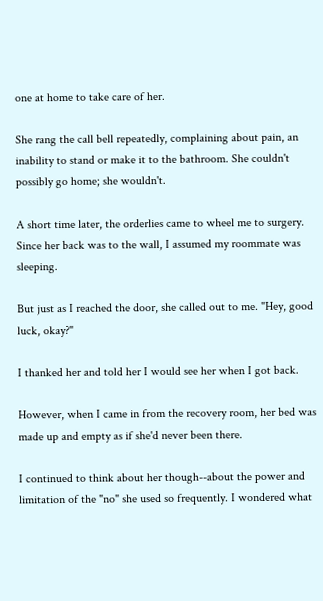one at home to take care of her.

She rang the call bell repeatedly, complaining about pain, an inability to stand or make it to the bathroom. She couldn't possibly go home; she wouldn't.

A short time later, the orderlies came to wheel me to surgery. Since her back was to the wall, I assumed my roommate was sleeping.

But just as I reached the door, she called out to me. "Hey, good luck, okay?"

I thanked her and told her I would see her when I got back.

However, when I came in from the recovery room, her bed was made up and empty as if she'd never been there.

I continued to think about her though--about the power and limitation of the "no" she used so frequently. I wondered what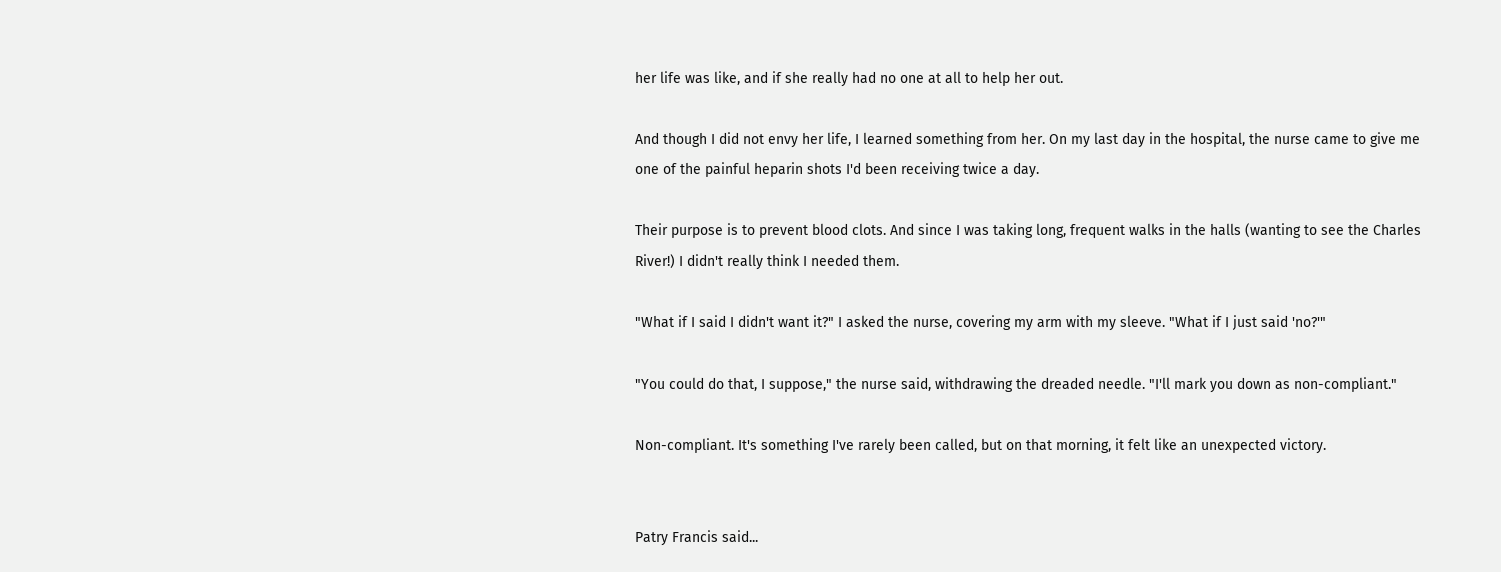her life was like, and if she really had no one at all to help her out.

And though I did not envy her life, I learned something from her. On my last day in the hospital, the nurse came to give me one of the painful heparin shots I'd been receiving twice a day.

Their purpose is to prevent blood clots. And since I was taking long, frequent walks in the halls (wanting to see the Charles River!) I didn't really think I needed them.

"What if I said I didn't want it?" I asked the nurse, covering my arm with my sleeve. "What if I just said 'no?'"

"You could do that, I suppose," the nurse said, withdrawing the dreaded needle. "I'll mark you down as non-compliant."

Non-compliant. It's something I've rarely been called, but on that morning, it felt like an unexpected victory.


Patry Francis said...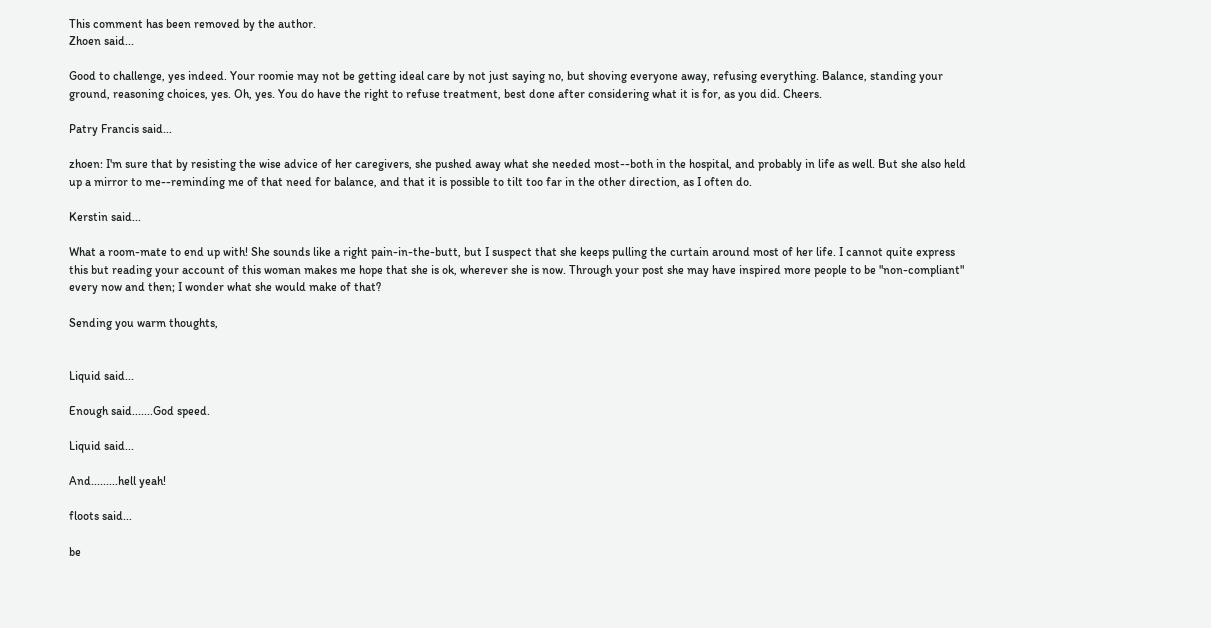This comment has been removed by the author.
Zhoen said...

Good to challenge, yes indeed. Your roomie may not be getting ideal care by not just saying no, but shoving everyone away, refusing everything. Balance, standing your ground, reasoning choices, yes. Oh, yes. You do have the right to refuse treatment, best done after considering what it is for, as you did. Cheers.

Patry Francis said...

zhoen: I'm sure that by resisting the wise advice of her caregivers, she pushed away what she needed most--both in the hospital, and probably in life as well. But she also held up a mirror to me--reminding me of that need for balance, and that it is possible to tilt too far in the other direction, as I often do.

Kerstin said...

What a room-mate to end up with! She sounds like a right pain-in-the-butt, but I suspect that she keeps pulling the curtain around most of her life. I cannot quite express this but reading your account of this woman makes me hope that she is ok, wherever she is now. Through your post she may have inspired more people to be "non-compliant" every now and then; I wonder what she would make of that?

Sending you warm thoughts,


Liquid said...

Enough said.......God speed.

Liquid said...

And.........hell yeah!

floots said...

be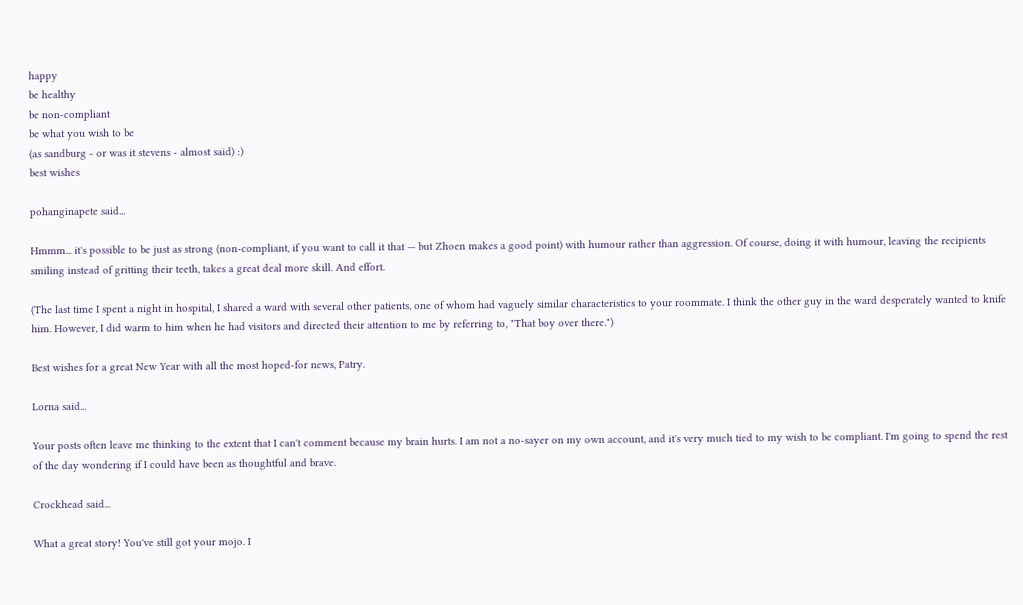happy
be healthy
be non-compliant
be what you wish to be
(as sandburg - or was it stevens - almost said) :)
best wishes

pohanginapete said...

Hmmm... it's possible to be just as strong (non-compliant, if you want to call it that — but Zhoen makes a good point) with humour rather than aggression. Of course, doing it with humour, leaving the recipients smiling instead of gritting their teeth, takes a great deal more skill. And effort.

(The last time I spent a night in hospital, I shared a ward with several other patients, one of whom had vaguely similar characteristics to your roommate. I think the other guy in the ward desperately wanted to knife him. However, I did warm to him when he had visitors and directed their attention to me by referring to, "That boy over there.")

Best wishes for a great New Year with all the most hoped-for news, Patry.

Lorna said...

Your posts often leave me thinking to the extent that I can't comment because my brain hurts. I am not a no-sayer on my own account, and it's very much tied to my wish to be compliant. I'm going to spend the rest of the day wondering if I could have been as thoughtful and brave.

Crockhead said...

What a great story! You've still got your mojo. I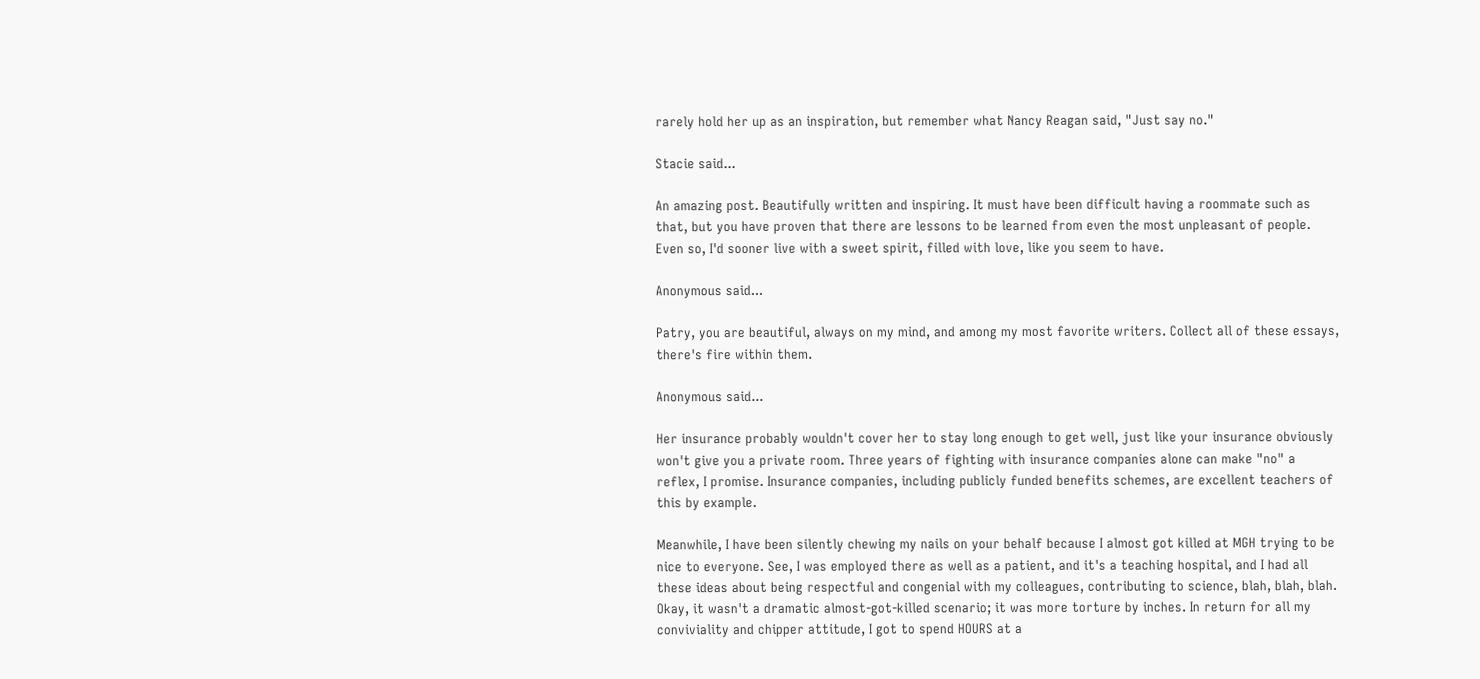rarely hold her up as an inspiration, but remember what Nancy Reagan said, "Just say no."

Stacie said...

An amazing post. Beautifully written and inspiring. It must have been difficult having a roommate such as that, but you have proven that there are lessons to be learned from even the most unpleasant of people. Even so, I'd sooner live with a sweet spirit, filled with love, like you seem to have.

Anonymous said...

Patry, you are beautiful, always on my mind, and among my most favorite writers. Collect all of these essays, there's fire within them.

Anonymous said...

Her insurance probably wouldn't cover her to stay long enough to get well, just like your insurance obviously won't give you a private room. Three years of fighting with insurance companies alone can make "no" a reflex, I promise. Insurance companies, including publicly funded benefits schemes, are excellent teachers of this by example.

Meanwhile, I have been silently chewing my nails on your behalf because I almost got killed at MGH trying to be nice to everyone. See, I was employed there as well as a patient, and it's a teaching hospital, and I had all these ideas about being respectful and congenial with my colleagues, contributing to science, blah, blah, blah. Okay, it wasn't a dramatic almost-got-killed scenario; it was more torture by inches. In return for all my conviviality and chipper attitude, I got to spend HOURS at a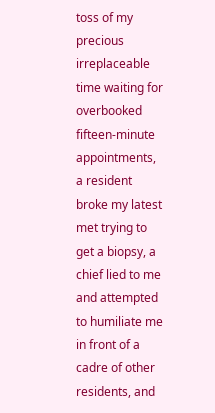toss of my precious irreplaceable time waiting for overbooked fifteen-minute appointments, a resident broke my latest met trying to get a biopsy, a chief lied to me and attempted to humiliate me in front of a cadre of other residents, and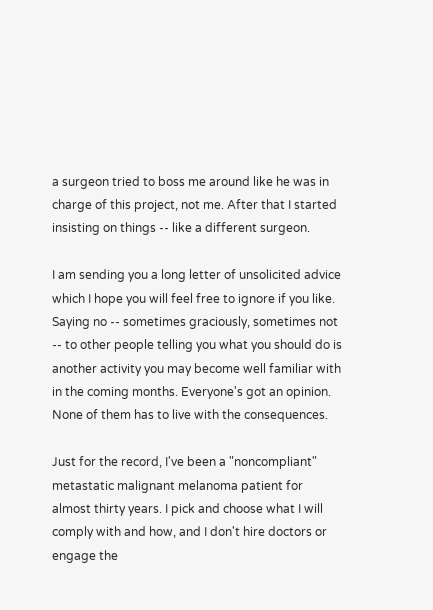a surgeon tried to boss me around like he was in charge of this project, not me. After that I started insisting on things -- like a different surgeon.

I am sending you a long letter of unsolicited advice which I hope you will feel free to ignore if you like. Saying no -- sometimes graciously, sometimes not -- to other people telling you what you should do is another activity you may become well familiar with in the coming months. Everyone's got an opinion. None of them has to live with the consequences.

Just for the record, I've been a "noncompliant" metastatic malignant melanoma patient for almost thirty years. I pick and choose what I will comply with and how, and I don't hire doctors or engage the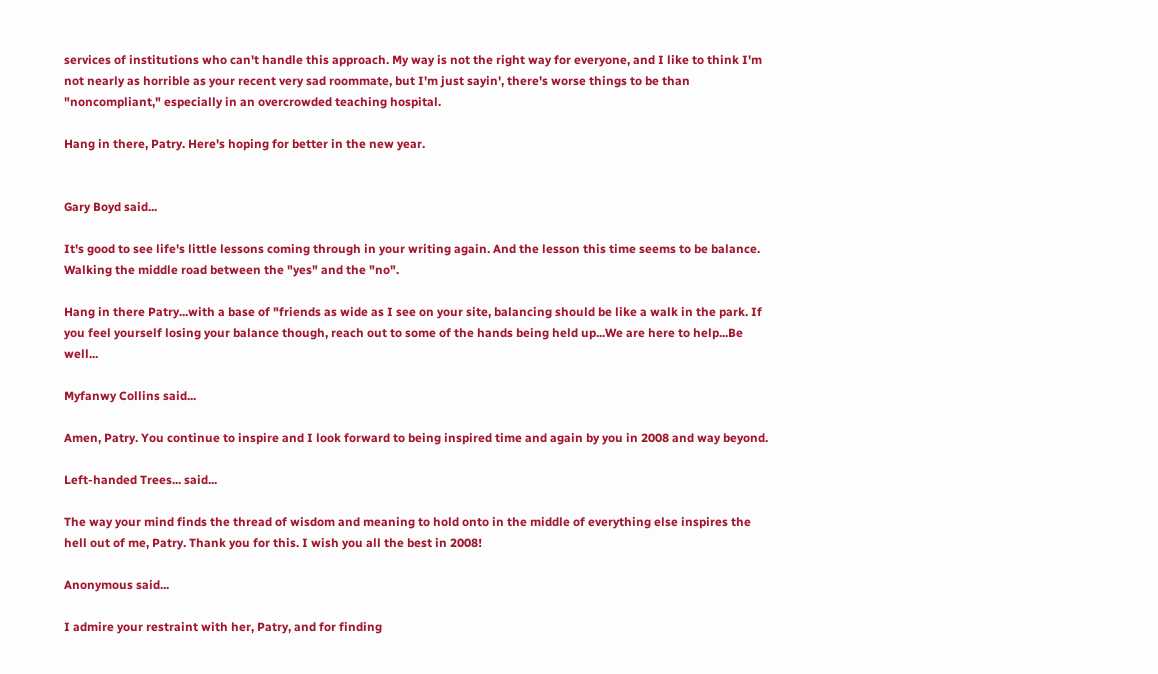services of institutions who can't handle this approach. My way is not the right way for everyone, and I like to think I'm not nearly as horrible as your recent very sad roommate, but I'm just sayin', there's worse things to be than "noncompliant," especially in an overcrowded teaching hospital.

Hang in there, Patry. Here's hoping for better in the new year.


Gary Boyd said...

It's good to see life's little lessons coming through in your writing again. And the lesson this time seems to be balance. Walking the middle road between the "yes" and the "no".

Hang in there Patry...with a base of "friends as wide as I see on your site, balancing should be like a walk in the park. If you feel yourself losing your balance though, reach out to some of the hands being held up...We are here to help...Be well...

Myfanwy Collins said...

Amen, Patry. You continue to inspire and I look forward to being inspired time and again by you in 2008 and way beyond.

Left-handed Trees... said...

The way your mind finds the thread of wisdom and meaning to hold onto in the middle of everything else inspires the hell out of me, Patry. Thank you for this. I wish you all the best in 2008!

Anonymous said...

I admire your restraint with her, Patry, and for finding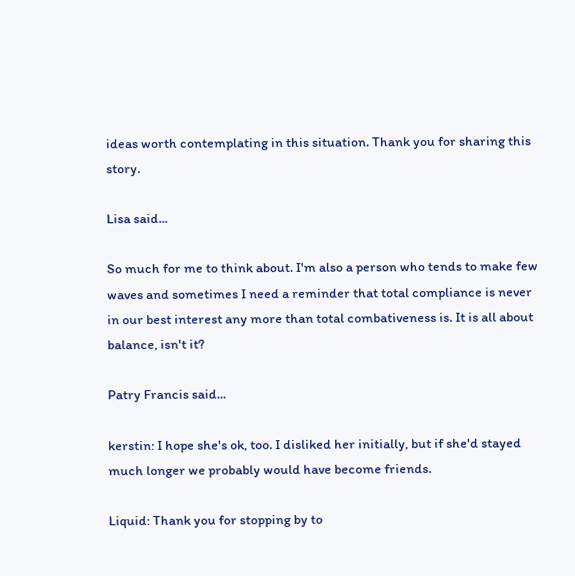ideas worth contemplating in this situation. Thank you for sharing this story.

Lisa said...

So much for me to think about. I'm also a person who tends to make few waves and sometimes I need a reminder that total compliance is never in our best interest any more than total combativeness is. It is all about balance, isn't it?

Patry Francis said...

kerstin: I hope she's ok, too. I disliked her initially, but if she'd stayed much longer we probably would have become friends.

Liquid: Thank you for stopping by to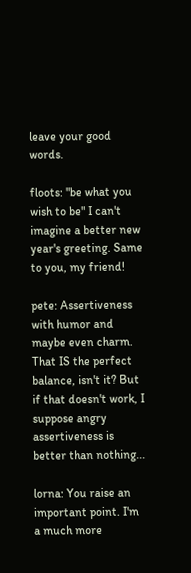leave your good words.

floots: "be what you wish to be" I can't imagine a better new year's greeting. Same to you, my friend!

pete: Assertiveness with humor and maybe even charm. That IS the perfect balance, isn't it? But if that doesn't work, I suppose angry assertiveness is better than nothing...

lorna: You raise an important point. I'm a much more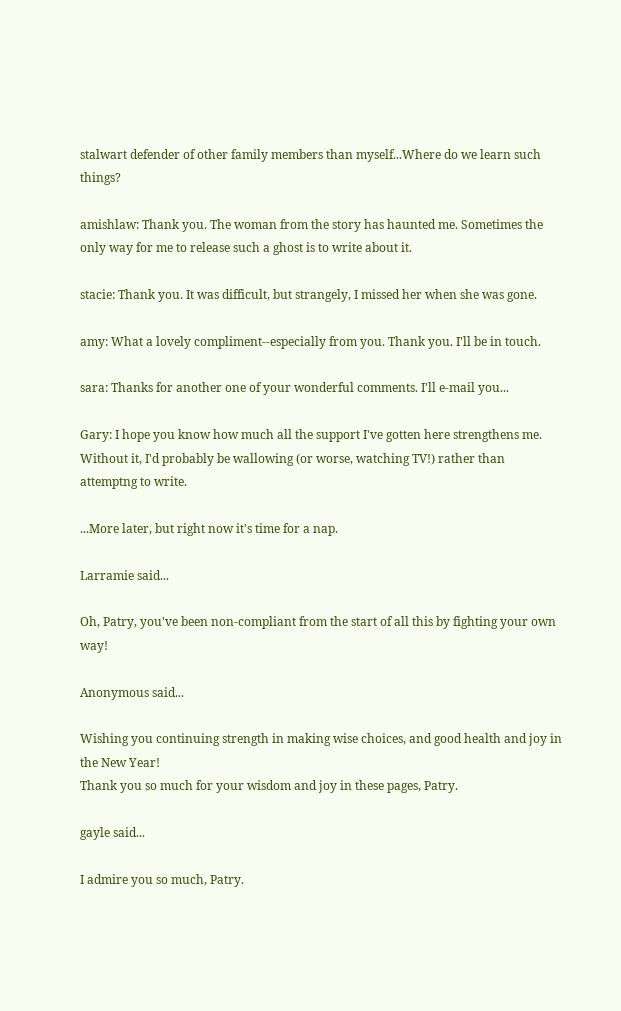stalwart defender of other family members than myself...Where do we learn such things?

amishlaw: Thank you. The woman from the story has haunted me. Sometimes the only way for me to release such a ghost is to write about it.

stacie: Thank you. It was difficult, but strangely, I missed her when she was gone.

amy: What a lovely compliment--especially from you. Thank you. I'll be in touch.

sara: Thanks for another one of your wonderful comments. I'll e-mail you...

Gary: I hope you know how much all the support I've gotten here strengthens me. Without it, I'd probably be wallowing (or worse, watching TV!) rather than attemptng to write.

...More later, but right now it's time for a nap.

Larramie said...

Oh, Patry, you've been non-compliant from the start of all this by fighting your own way!

Anonymous said...

Wishing you continuing strength in making wise choices, and good health and joy in the New Year!
Thank you so much for your wisdom and joy in these pages, Patry.

gayle said...

I admire you so much, Patry.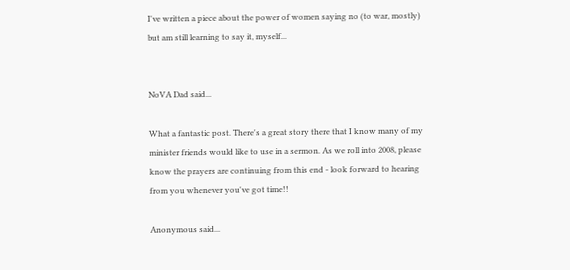I've written a piece about the power of women saying no (to war, mostly) but am still learning to say it, myself...


NoVA Dad said...

What a fantastic post. There's a great story there that I know many of my minister friends would like to use in a sermon. As we roll into 2008, please know the prayers are continuing from this end - look forward to hearing from you whenever you've got time!!

Anonymous said...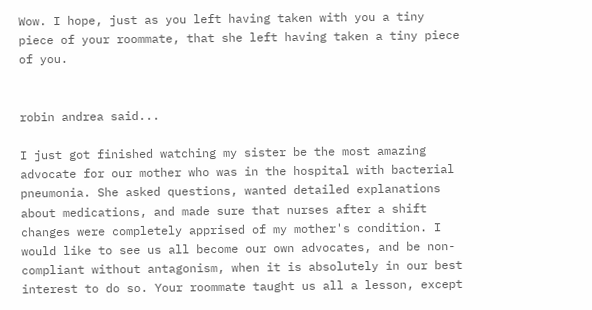Wow. I hope, just as you left having taken with you a tiny piece of your roommate, that she left having taken a tiny piece of you.


robin andrea said...

I just got finished watching my sister be the most amazing advocate for our mother who was in the hospital with bacterial pneumonia. She asked questions, wanted detailed explanations about medications, and made sure that nurses after a shift changes were completely apprised of my mother's condition. I would like to see us all become our own advocates, and be non-compliant without antagonism, when it is absolutely in our best interest to do so. Your roommate taught us all a lesson, except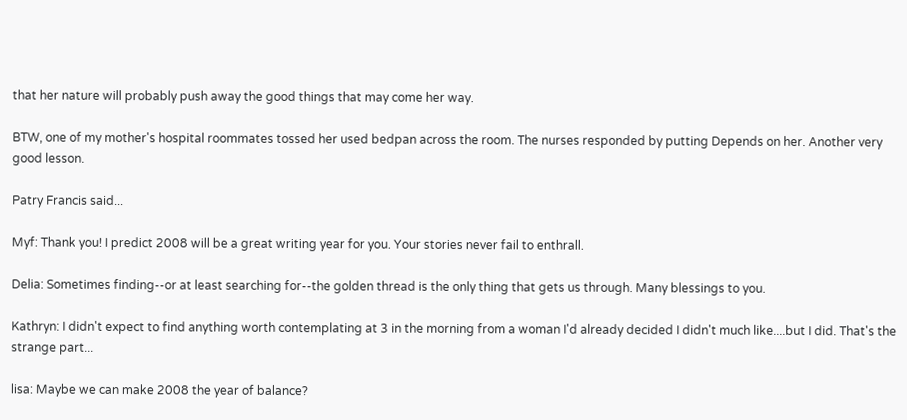that her nature will probably push away the good things that may come her way.

BTW, one of my mother's hospital roommates tossed her used bedpan across the room. The nurses responded by putting Depends on her. Another very good lesson.

Patry Francis said...

Myf: Thank you! I predict 2008 will be a great writing year for you. Your stories never fail to enthrall.

Delia: Sometimes finding--or at least searching for--the golden thread is the only thing that gets us through. Many blessings to you.

Kathryn: I didn't expect to find anything worth contemplating at 3 in the morning from a woman I'd already decided I didn't much like....but I did. That's the strange part...

lisa: Maybe we can make 2008 the year of balance?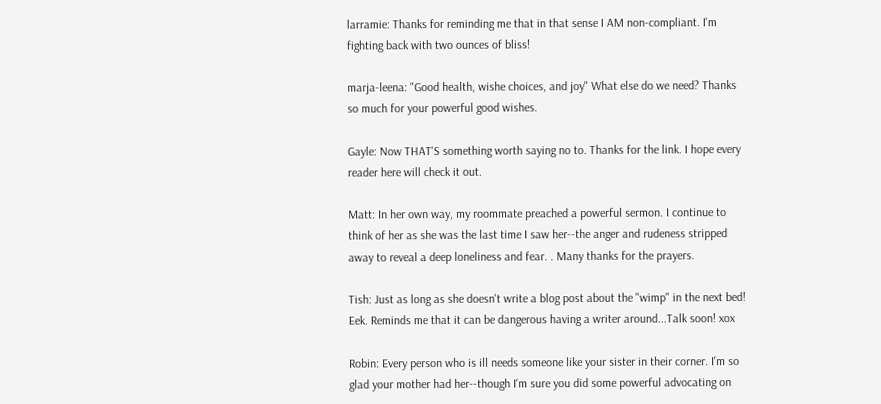larramie: Thanks for reminding me that in that sense I AM non-compliant. I'm fighting back with two ounces of bliss!

marja-leena: "Good health, wishe choices, and joy" What else do we need? Thanks so much for your powerful good wishes.

Gayle: Now THAT'S something worth saying no to. Thanks for the link. I hope every reader here will check it out.

Matt: In her own way, my roommate preached a powerful sermon. I continue to think of her as she was the last time I saw her--the anger and rudeness stripped away to reveal a deep loneliness and fear. . Many thanks for the prayers.

Tish: Just as long as she doesn't write a blog post about the "wimp" in the next bed! Eek. Reminds me that it can be dangerous having a writer around...Talk soon! xox

Robin: Every person who is ill needs someone like your sister in their corner. I'm so glad your mother had her--though I'm sure you did some powerful advocating on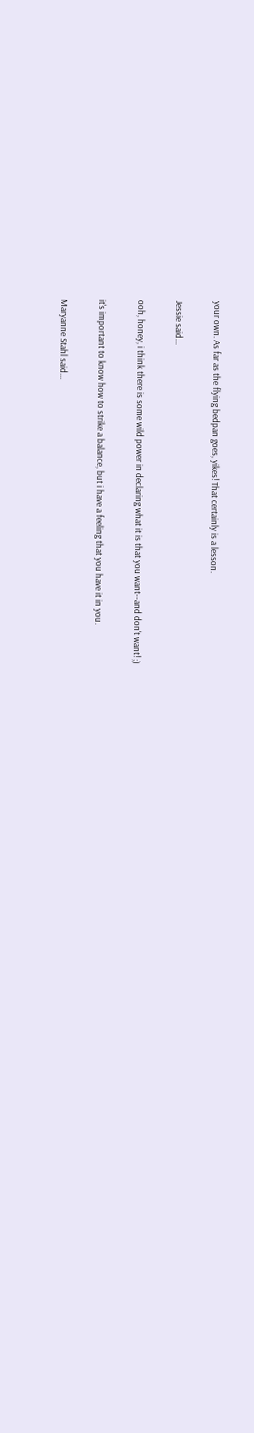your own. As far as the flying bedpan goes, yikes! That certainly is a lesson.

Jessie said...

ooh, honey, i think there is some wild power in declaring what it is that you want--and don't want! ;)

it's important to know how to strike a balance, but i have a feeling that you have it in you.

Maryanne Stahl said...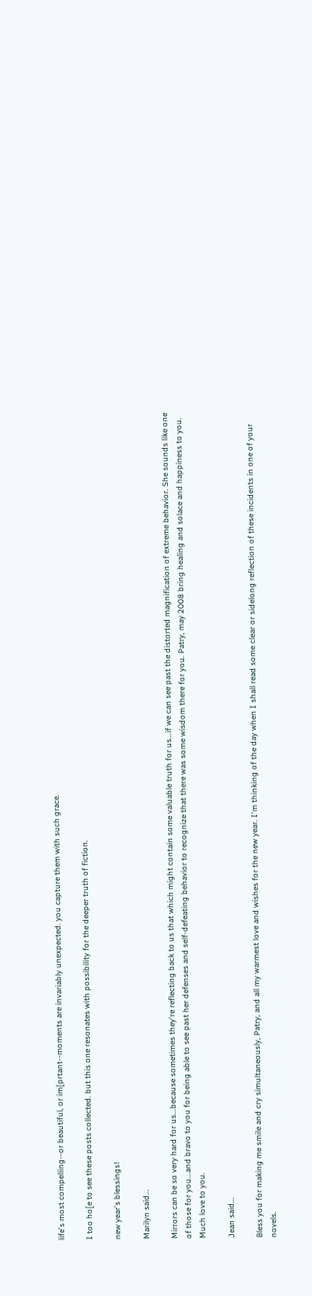life's most compelling--or beautiful, or im[prtant--moments are invariably unexpected. you capture them with such grace.

I too ho[e to see these posts collected. but this one resonates with possibility for the deeper truth of fiction.

new year's blessings!

Marilyn said...

Mirrors can be so very hard for us...because sometimes they're reflecting back to us that which might contain some valuable truth for us...if we can see past the distorted magnification of extreme behavior. She sounds like one of those for you...and bravo to you for being able to see past her defenses and self-defeating behavior to recognize that there was some wisdom there for you. Patry, may 2008 bring healing and solace and happiness to you. Much love to you.

Jean said...

Bless you for making me smile and cry simultaneously, Patry, and all my warmest love and wishes for the new year. I'm thinking of the day when I shall read some clear or sidelong reflection of these incidents in one of your novels.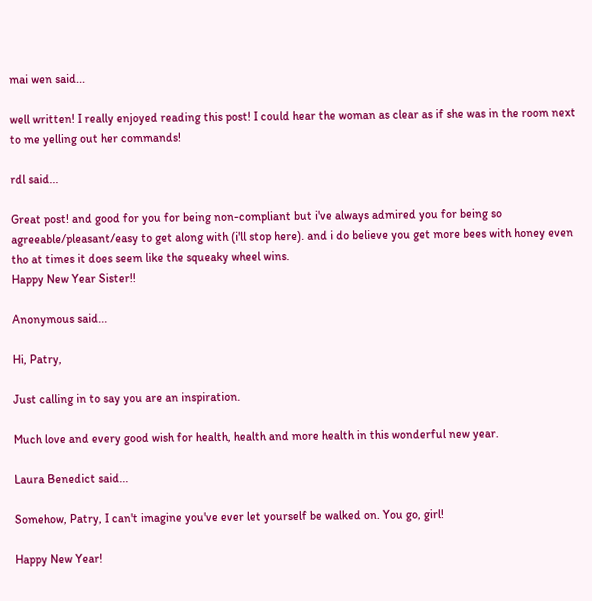mai wen said...

well written! I really enjoyed reading this post! I could hear the woman as clear as if she was in the room next to me yelling out her commands!

rdl said...

Great post! and good for you for being non-compliant but i've always admired you for being so agreeable/pleasant/easy to get along with (i'll stop here). and i do believe you get more bees with honey even tho at times it does seem like the squeaky wheel wins.
Happy New Year Sister!!

Anonymous said...

Hi, Patry,

Just calling in to say you are an inspiration.

Much love and every good wish for health, health and more health in this wonderful new year.

Laura Benedict said...

Somehow, Patry, I can't imagine you've ever let yourself be walked on. You go, girl!

Happy New Year!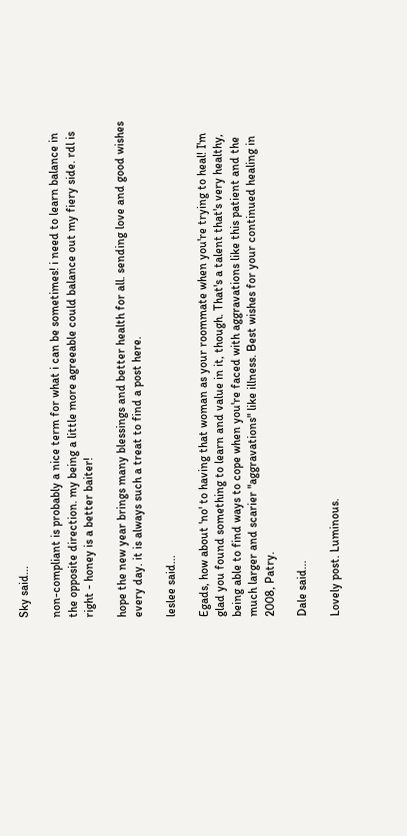Sky said...

non-compliant is probably a nice term for what i can be sometimes! i need to learn balance in the opposite direction. my being a little more agreeable could balance out my fiery side. rdl is right - honey is a better baiter!

hope the new year brings many blessings and better health for all. sending love and good wishes every day. it is always such a treat to find a post here.

leslee said...

Egads, how about 'no' to having that woman as your roommate when you're trying to heal! I'm glad you found something to learn and value in it, though. That's a talent that's very healthy, being able to find ways to cope when you're faced with aggravations like this patient and the much larger and scarier "aggravations" like illness. Best wishes for your continued healing in 2008, Patry.

Dale said...

Lovely post. Luminous.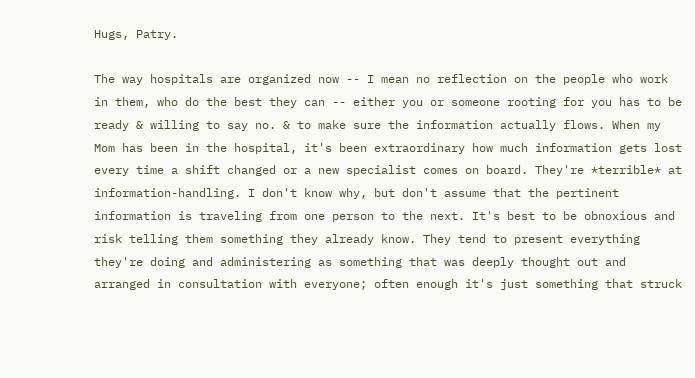Hugs, Patry.

The way hospitals are organized now -- I mean no reflection on the people who work in them, who do the best they can -- either you or someone rooting for you has to be ready & willing to say no. & to make sure the information actually flows. When my Mom has been in the hospital, it's been extraordinary how much information gets lost every time a shift changed or a new specialist comes on board. They're *terrible* at information-handling. I don't know why, but don't assume that the pertinent information is traveling from one person to the next. It's best to be obnoxious and risk telling them something they already know. They tend to present everything they're doing and administering as something that was deeply thought out and arranged in consultation with everyone; often enough it's just something that struck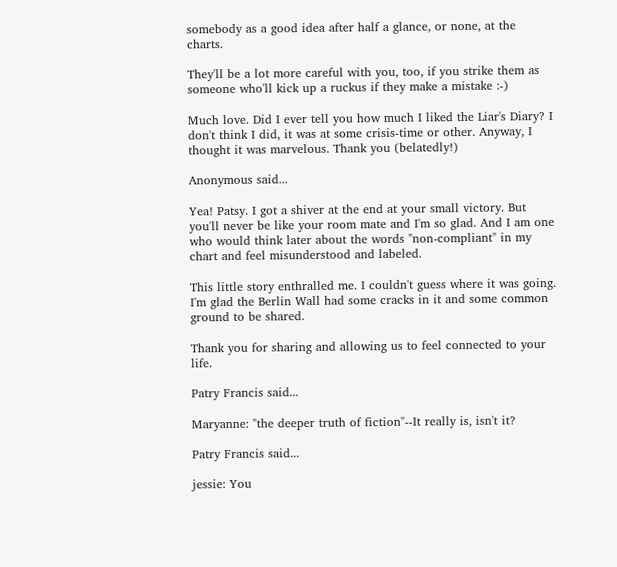somebody as a good idea after half a glance, or none, at the charts.

They'll be a lot more careful with you, too, if you strike them as someone who'll kick up a ruckus if they make a mistake :-)

Much love. Did I ever tell you how much I liked the Liar's Diary? I don't think I did, it was at some crisis-time or other. Anyway, I thought it was marvelous. Thank you (belatedly!)

Anonymous said...

Yea! Patsy. I got a shiver at the end at your small victory. But you'll never be like your room mate and I'm so glad. And I am one who would think later about the words "non-compliant" in my chart and feel misunderstood and labeled.

This little story enthralled me. I couldn't guess where it was going. I'm glad the Berlin Wall had some cracks in it and some common ground to be shared.

Thank you for sharing and allowing us to feel connected to your life.

Patry Francis said...

Maryanne: "the deeper truth of fiction"--It really is, isn't it?

Patry Francis said...

jessie: You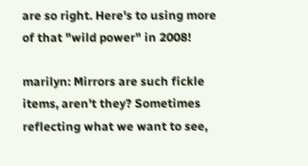are so right. Here's to using more of that "wild power" in 2008!

marilyn: Mirrors are such fickle items, aren't they? Sometimes reflecting what we want to see,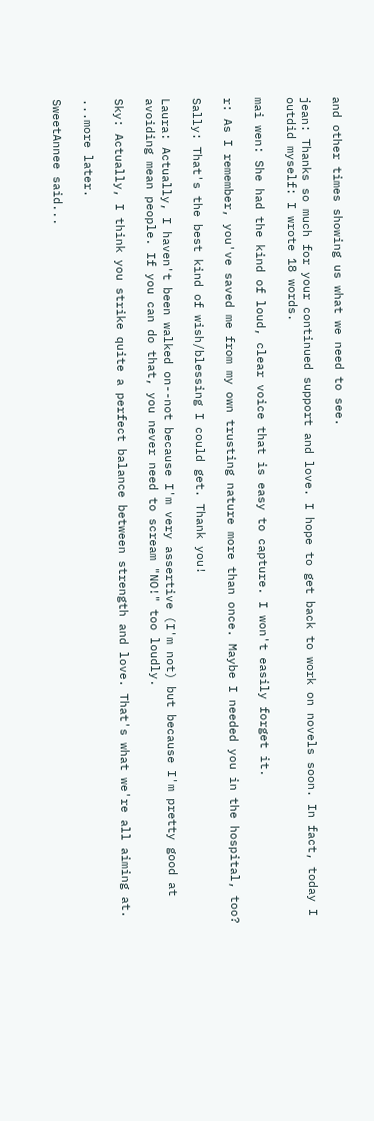and other times showing us what we need to see.

jean: Thanks so much for your continued support and love. I hope to get back to work on novels soon. In fact, today I outdid myself: I wrote 18 words.

mai wen: She had the kind of loud, clear voice that is easy to capture. I won't easily forget it.

r: As I remember, you've saved me from my own trusting nature more than once. Maybe I needed you in the hospital, too?

Sally: That's the best kind of wish/blessing I could get. Thank you!

Laura: Actually, I haven't been walked on--not because I'm very assertive (I'm not) but because I'm pretty good at avoiding mean people. If you can do that, you never need to scream "NO!" too loudly.

Sky: Actually, I think you strike quite a perfect balance between strength and love. That's what we're all aiming at.

...more later.

SweetAnnee said...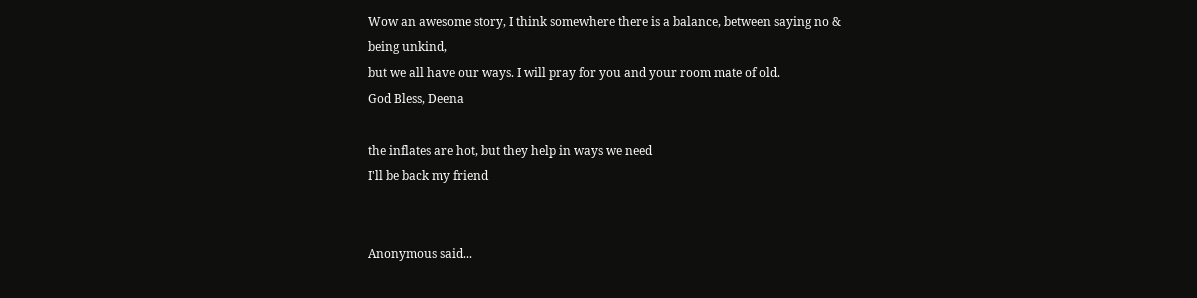Wow an awesome story, I think somewhere there is a balance, between saying no & being unkind,
but we all have our ways. I will pray for you and your room mate of old.
God Bless, Deena

the inflates are hot, but they help in ways we need
I'll be back my friend


Anonymous said...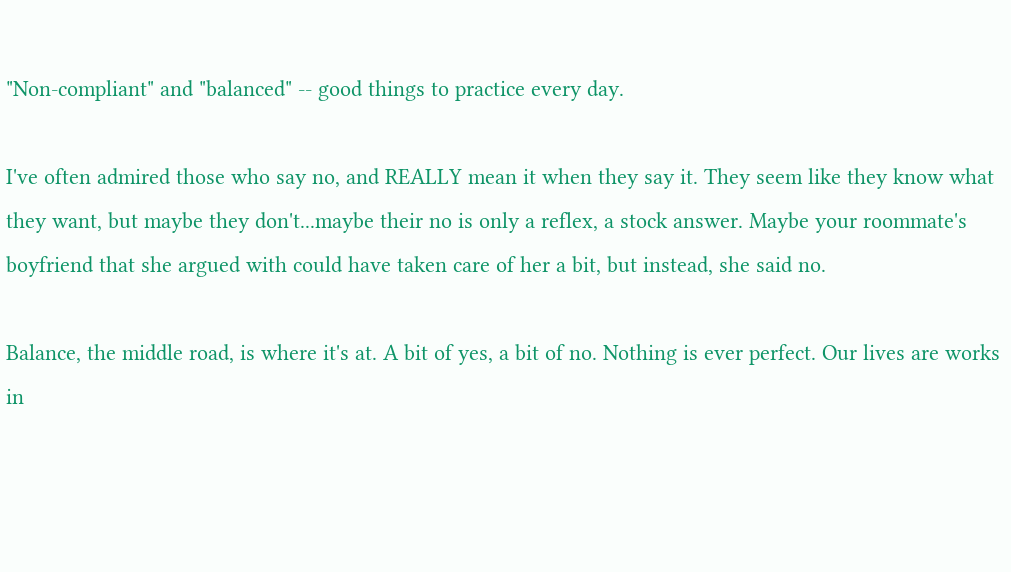"Non-compliant" and "balanced" -- good things to practice every day.

I've often admired those who say no, and REALLY mean it when they say it. They seem like they know what they want, but maybe they don't...maybe their no is only a reflex, a stock answer. Maybe your roommate's boyfriend that she argued with could have taken care of her a bit, but instead, she said no.

Balance, the middle road, is where it's at. A bit of yes, a bit of no. Nothing is ever perfect. Our lives are works in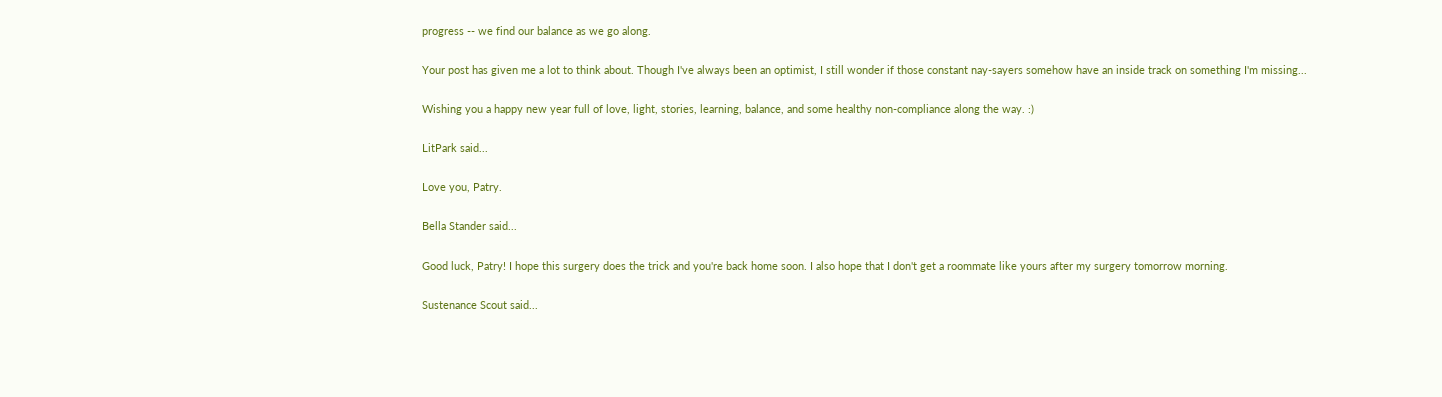progress -- we find our balance as we go along.

Your post has given me a lot to think about. Though I've always been an optimist, I still wonder if those constant nay-sayers somehow have an inside track on something I'm missing...

Wishing you a happy new year full of love, light, stories, learning, balance, and some healthy non-compliance along the way. :)

LitPark said...

Love you, Patry.

Bella Stander said...

Good luck, Patry! I hope this surgery does the trick and you're back home soon. I also hope that I don't get a roommate like yours after my surgery tomorrow morning.

Sustenance Scout said...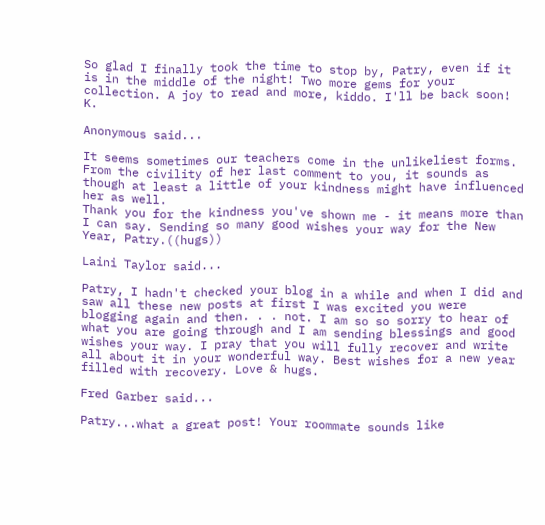So glad I finally took the time to stop by, Patry, even if it is in the middle of the night! Two more gems for your collection. A joy to read and more, kiddo. I'll be back soon! K.

Anonymous said...

It seems sometimes our teachers come in the unlikeliest forms. From the civility of her last comment to you, it sounds as though at least a little of your kindness might have influenced her as well.
Thank you for the kindness you've shown me - it means more than I can say. Sending so many good wishes your way for the New Year, Patry.((hugs))

Laini Taylor said...

Patry, I hadn't checked your blog in a while and when I did and saw all these new posts at first I was excited you were blogging again and then. . . not. I am so so sorry to hear of what you are going through and I am sending blessings and good wishes your way. I pray that you will fully recover and write all about it in your wonderful way. Best wishes for a new year filled with recovery. Love & hugs.

Fred Garber said...

Patry...what a great post! Your roommate sounds like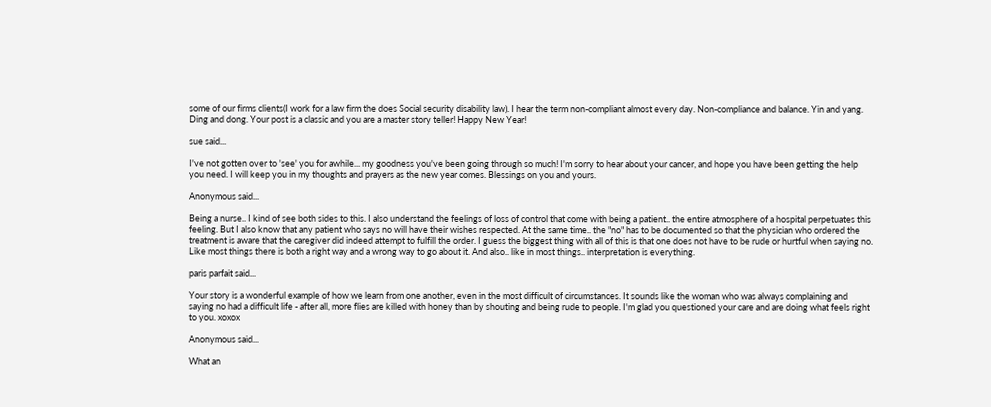some of our firms clients(I work for a law firm the does Social security disability law). I hear the term non-compliant almost every day. Non-compliance and balance. Yin and yang. Ding and dong. Your post is a classic and you are a master story teller! Happy New Year!

sue said...

I've not gotten over to 'see' you for awhile... my goodness you've been going through so much! I'm sorry to hear about your cancer, and hope you have been getting the help you need. I will keep you in my thoughts and prayers as the new year comes. Blessings on you and yours.

Anonymous said...

Being a nurse.. I kind of see both sides to this. I also understand the feelings of loss of control that come with being a patient.. the entire atmosphere of a hospital perpetuates this feeling. But I also know that any patient who says no will have their wishes respected. At the same time.. the "no" has to be documented so that the physician who ordered the treatment is aware that the caregiver did indeed attempt to fulfill the order. I guess the biggest thing with all of this is that one does not have to be rude or hurtful when saying no. Like most things there is both a right way and a wrong way to go about it. And also.. like in most things.. interpretation is everything.

paris parfait said...

Your story is a wonderful example of how we learn from one another, even in the most difficult of circumstances. It sounds like the woman who was always complaining and saying no had a difficult life - after all, more flies are killed with honey than by shouting and being rude to people. I'm glad you questioned your care and are doing what feels right to you. xoxox

Anonymous said...

What an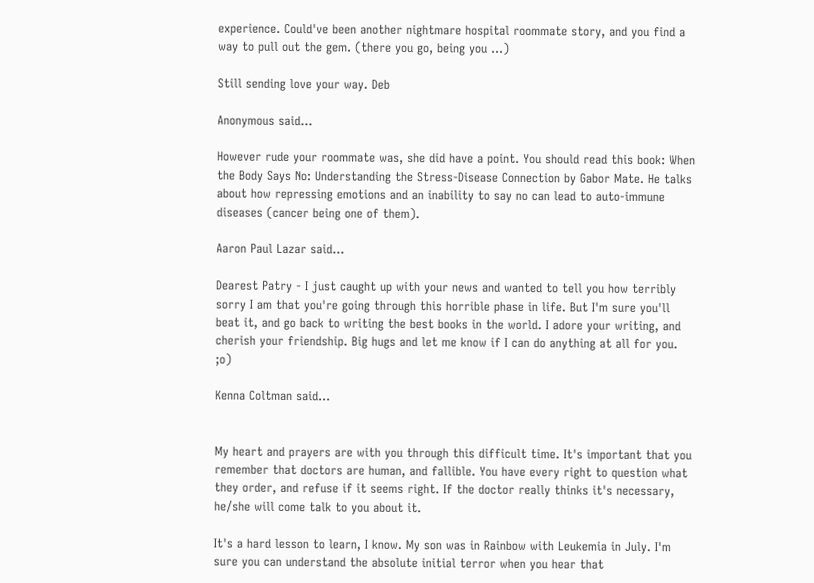experience. Could've been another nightmare hospital roommate story, and you find a way to pull out the gem. (there you go, being you ...)

Still sending love your way. Deb

Anonymous said...

However rude your roommate was, she did have a point. You should read this book: When the Body Says No: Understanding the Stress-Disease Connection by Gabor Mate. He talks about how repressing emotions and an inability to say no can lead to auto-immune diseases (cancer being one of them).

Aaron Paul Lazar said...

Dearest Patry - I just caught up with your news and wanted to tell you how terribly sorry I am that you're going through this horrible phase in life. But I'm sure you'll beat it, and go back to writing the best books in the world. I adore your writing, and cherish your friendship. Big hugs and let me know if I can do anything at all for you. ;o)

Kenna Coltman said...


My heart and prayers are with you through this difficult time. It's important that you remember that doctors are human, and fallible. You have every right to question what they order, and refuse if it seems right. If the doctor really thinks it's necessary, he/she will come talk to you about it.

It's a hard lesson to learn, I know. My son was in Rainbow with Leukemia in July. I'm sure you can understand the absolute initial terror when you hear that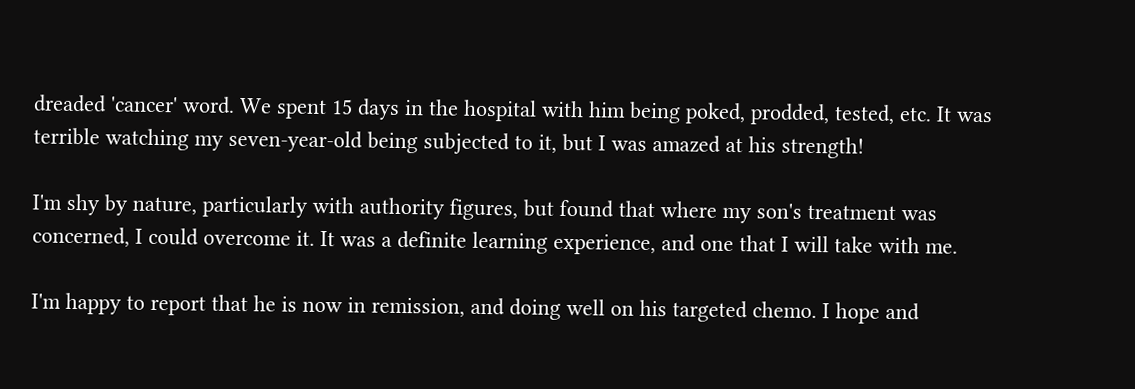dreaded 'cancer' word. We spent 15 days in the hospital with him being poked, prodded, tested, etc. It was terrible watching my seven-year-old being subjected to it, but I was amazed at his strength!

I'm shy by nature, particularly with authority figures, but found that where my son's treatment was concerned, I could overcome it. It was a definite learning experience, and one that I will take with me.

I'm happy to report that he is now in remission, and doing well on his targeted chemo. I hope and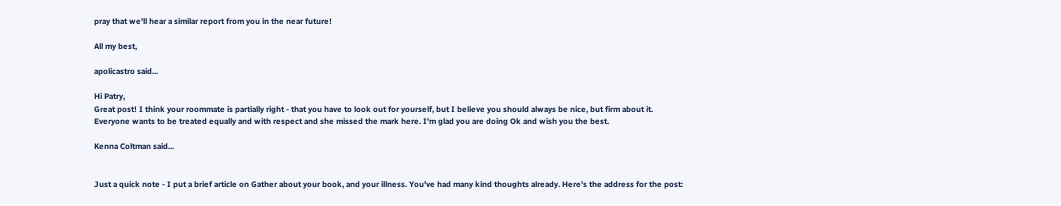pray that we'll hear a similar report from you in the near future!

All my best,

apolicastro said...

Hi Patry,
Great post! I think your roommate is partially right - that you have to look out for yourself, but I believe you should always be nice, but firm about it. Everyone wants to be treated equally and with respect and she missed the mark here. I'm glad you are doing Ok and wish you the best.

Kenna Coltman said...


Just a quick note - I put a brief article on Gather about your book, and your illness. You've had many kind thoughts already. Here's the address for the post: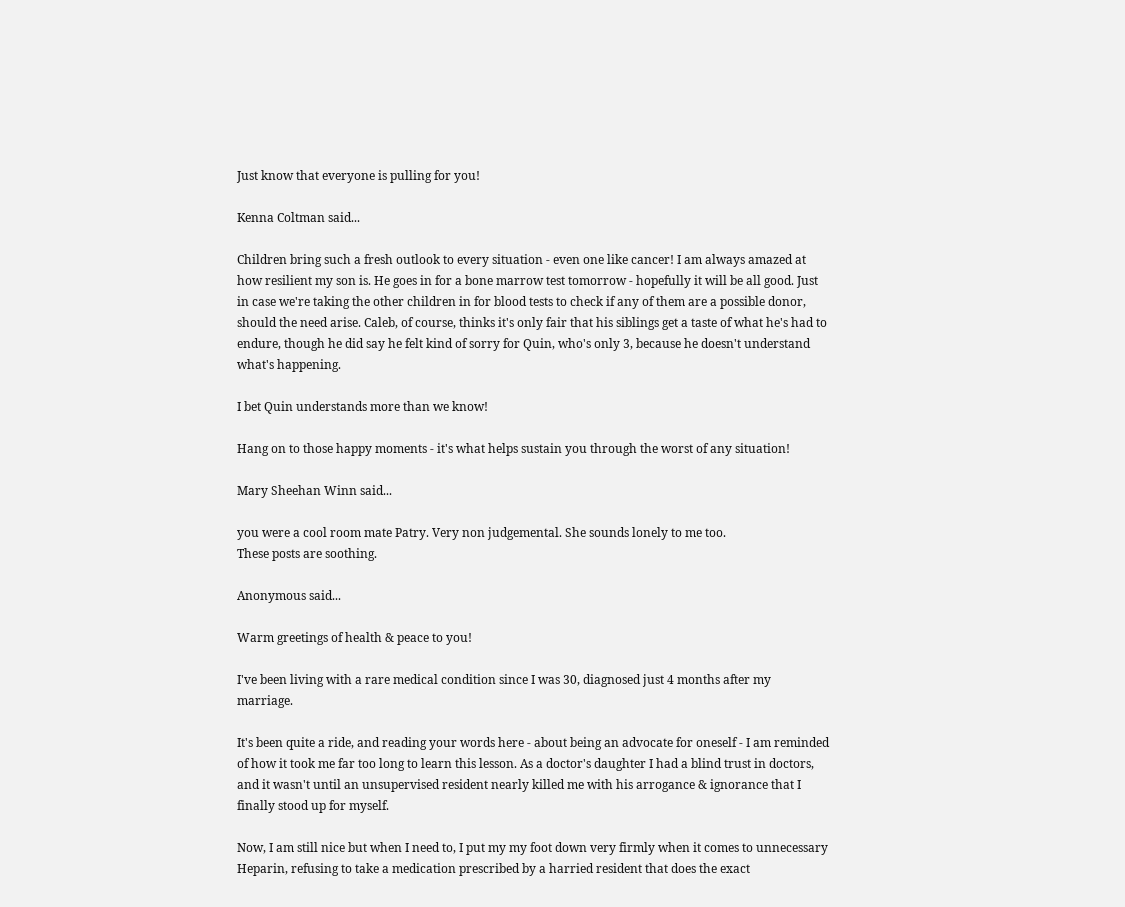Just know that everyone is pulling for you!

Kenna Coltman said...

Children bring such a fresh outlook to every situation - even one like cancer! I am always amazed at how resilient my son is. He goes in for a bone marrow test tomorrow - hopefully it will be all good. Just in case we're taking the other children in for blood tests to check if any of them are a possible donor, should the need arise. Caleb, of course, thinks it's only fair that his siblings get a taste of what he's had to endure, though he did say he felt kind of sorry for Quin, who's only 3, because he doesn't understand what's happening.

I bet Quin understands more than we know!

Hang on to those happy moments - it's what helps sustain you through the worst of any situation!

Mary Sheehan Winn said...

you were a cool room mate Patry. Very non judgemental. She sounds lonely to me too.
These posts are soothing.

Anonymous said...

Warm greetings of health & peace to you!

I've been living with a rare medical condition since I was 30, diagnosed just 4 months after my marriage.

It's been quite a ride, and reading your words here - about being an advocate for oneself - I am reminded of how it took me far too long to learn this lesson. As a doctor's daughter I had a blind trust in doctors, and it wasn't until an unsupervised resident nearly killed me with his arrogance & ignorance that I finally stood up for myself.

Now, I am still nice but when I need to, I put my my foot down very firmly when it comes to unnecessary Heparin, refusing to take a medication prescribed by a harried resident that does the exact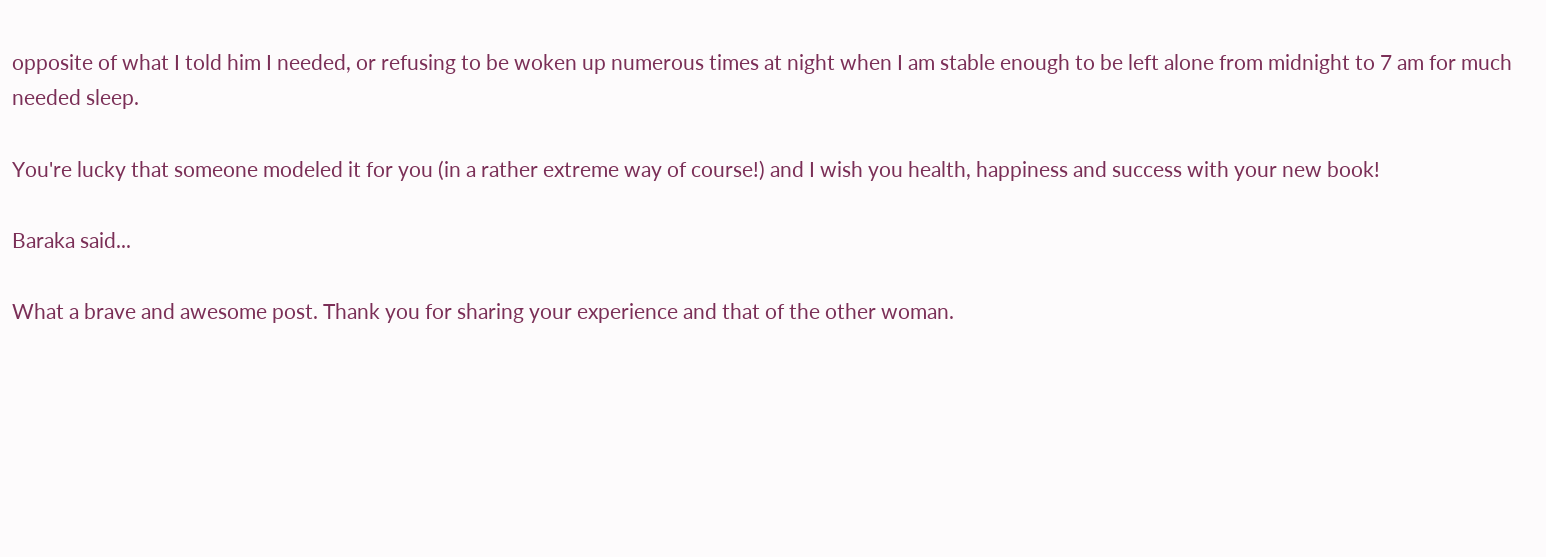opposite of what I told him I needed, or refusing to be woken up numerous times at night when I am stable enough to be left alone from midnight to 7 am for much needed sleep.

You're lucky that someone modeled it for you (in a rather extreme way of course!) and I wish you health, happiness and success with your new book!

Baraka said...

What a brave and awesome post. Thank you for sharing your experience and that of the other woman.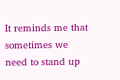It reminds me that sometimes we need to stand up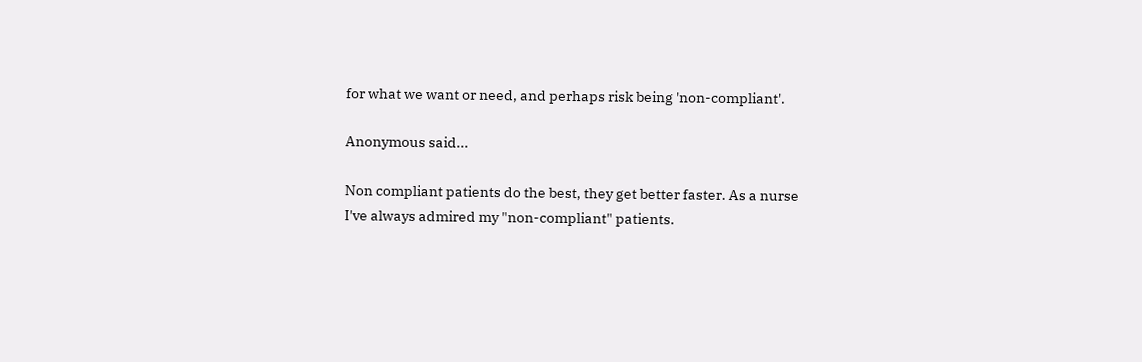for what we want or need, and perhaps risk being 'non-compliant'.

Anonymous said...

Non compliant patients do the best, they get better faster. As a nurse I've always admired my "non-compliant" patients.